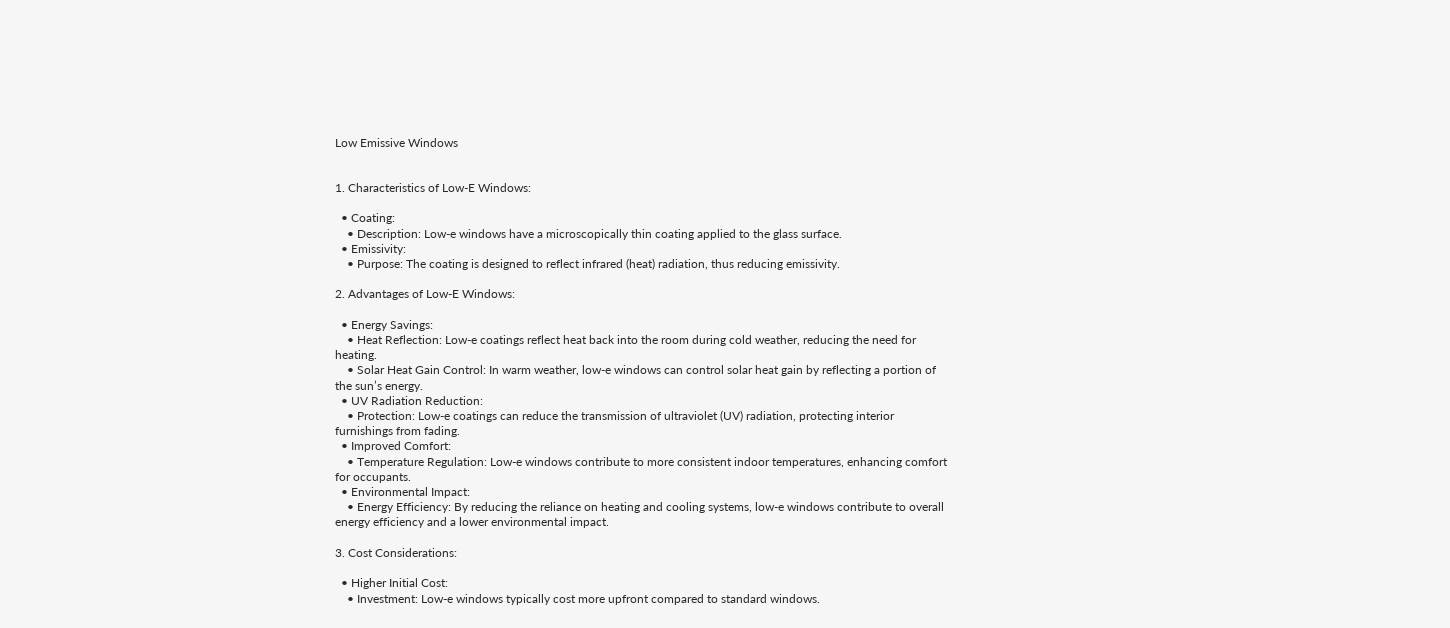Low Emissive Windows


1. Characteristics of Low-E Windows:

  • Coating:
    • Description: Low-e windows have a microscopically thin coating applied to the glass surface.
  • Emissivity:
    • Purpose: The coating is designed to reflect infrared (heat) radiation, thus reducing emissivity.

2. Advantages of Low-E Windows:

  • Energy Savings:
    • Heat Reflection: Low-e coatings reflect heat back into the room during cold weather, reducing the need for heating.
    • Solar Heat Gain Control: In warm weather, low-e windows can control solar heat gain by reflecting a portion of the sun’s energy.
  • UV Radiation Reduction:
    • Protection: Low-e coatings can reduce the transmission of ultraviolet (UV) radiation, protecting interior furnishings from fading.
  • Improved Comfort:
    • Temperature Regulation: Low-e windows contribute to more consistent indoor temperatures, enhancing comfort for occupants.
  • Environmental Impact:
    • Energy Efficiency: By reducing the reliance on heating and cooling systems, low-e windows contribute to overall energy efficiency and a lower environmental impact.

3. Cost Considerations:

  • Higher Initial Cost:
    • Investment: Low-e windows typically cost more upfront compared to standard windows.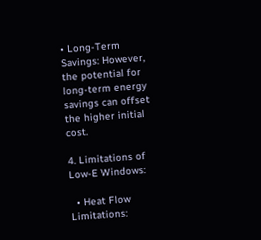• Long-Term Savings: However, the potential for long-term energy savings can offset the higher initial cost.

4. Limitations of Low-E Windows:

  • Heat Flow Limitations: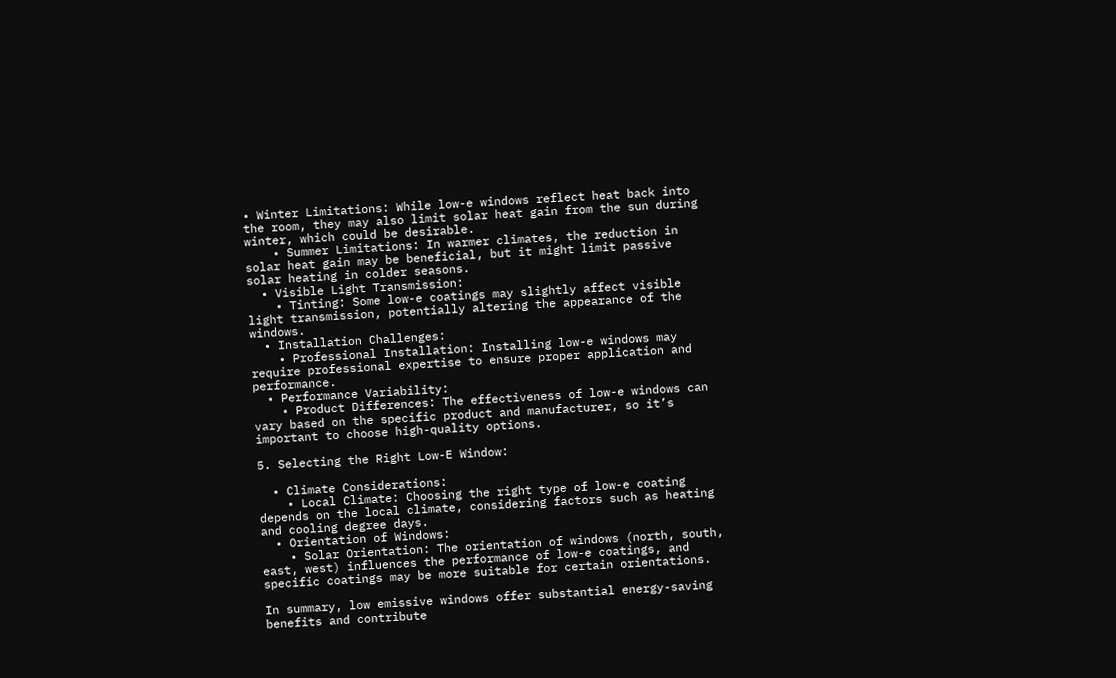• Winter Limitations: While low-e windows reflect heat back into the room, they may also limit solar heat gain from the sun during winter, which could be desirable.
    • Summer Limitations: In warmer climates, the reduction in solar heat gain may be beneficial, but it might limit passive solar heating in colder seasons.
  • Visible Light Transmission:
    • Tinting: Some low-e coatings may slightly affect visible light transmission, potentially altering the appearance of the windows.
  • Installation Challenges:
    • Professional Installation: Installing low-e windows may require professional expertise to ensure proper application and performance.
  • Performance Variability:
    • Product Differences: The effectiveness of low-e windows can vary based on the specific product and manufacturer, so it’s important to choose high-quality options.

5. Selecting the Right Low-E Window:

  • Climate Considerations:
    • Local Climate: Choosing the right type of low-e coating depends on the local climate, considering factors such as heating and cooling degree days.
  • Orientation of Windows:
    • Solar Orientation: The orientation of windows (north, south, east, west) influences the performance of low-e coatings, and specific coatings may be more suitable for certain orientations.

In summary, low emissive windows offer substantial energy-saving benefits and contribute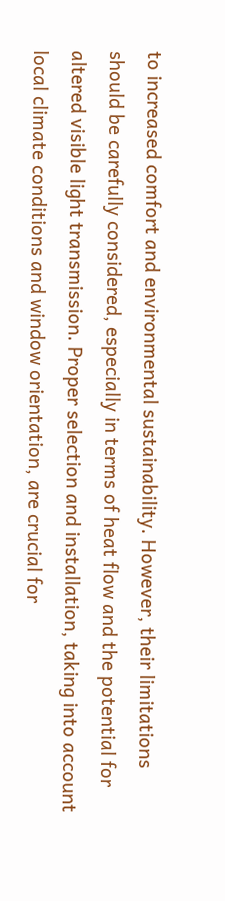to increased comfort and environmental sustainability. However, their limitations should be carefully considered, especially in terms of heat flow and the potential for altered visible light transmission. Proper selection and installation, taking into account local climate conditions and window orientation, are crucial for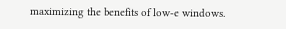maximizing the benefits of low-e windows.